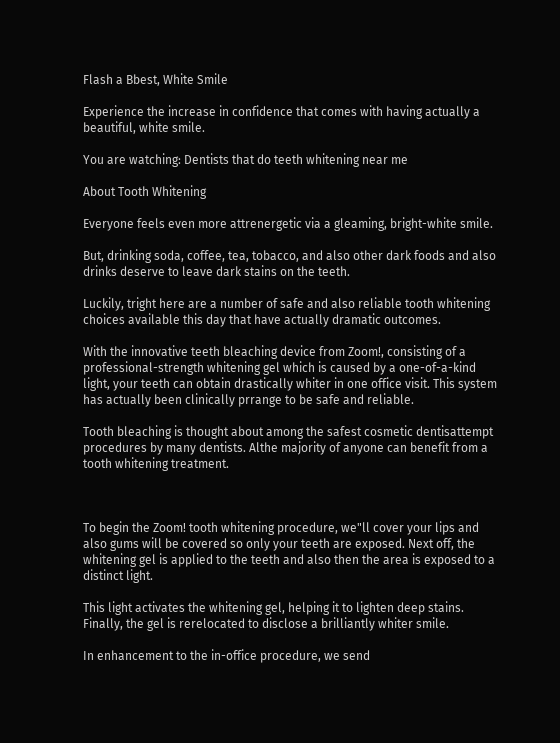Flash a Bbest, White Smile

Experience the increase in confidence that comes with having actually a beautiful, white smile.

You are watching: Dentists that do teeth whitening near me

About Tooth Whitening

Everyone feels even more attrenergetic via a gleaming, bright-white smile.

But, drinking soda, coffee, tea, tobacco, and also other dark foods and also drinks deserve to leave dark stains on the teeth.

Luckily, tright here are a number of safe and also reliable tooth whitening choices available this day that have actually dramatic outcomes.

With the innovative teeth bleaching device from Zoom!, consisting of a professional-strength whitening gel which is caused by a one-of-a-kind light, your teeth can obtain drastically whiter in one office visit. This system has actually been clinically prrange to be safe and reliable.

Tooth bleaching is thought about among the safest cosmetic dentisattempt procedures by many dentists. Althe majority of anyone can benefit from a tooth whitening treatment.



To begin the Zoom! tooth whitening procedure, we"ll cover your lips and also gums will be covered so only your teeth are exposed. Next off, the whitening gel is applied to the teeth and also then the area is exposed to a distinct light.

This light activates the whitening gel, helping it to lighten deep stains. Finally, the gel is rerelocated to disclose a brilliantly whiter smile.

In enhancement to the in-office procedure, we send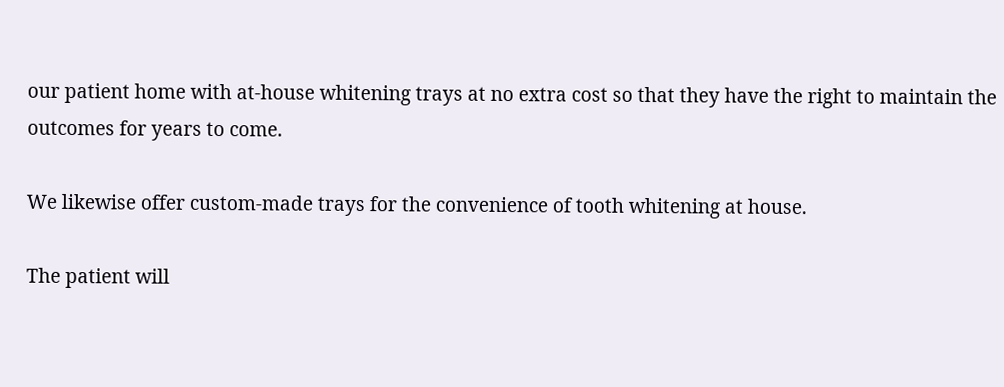our patient home with at-house whitening trays at no extra cost so that they have the right to maintain the outcomes for years to come.

We likewise offer custom-made trays for the convenience of tooth whitening at house.

The patient will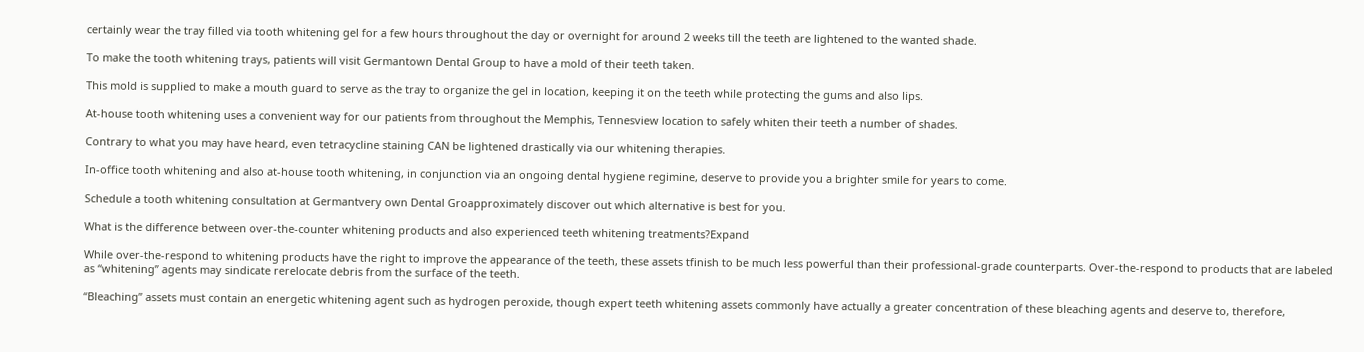certainly wear the tray filled via tooth whitening gel for a few hours throughout the day or overnight for around 2 weeks till the teeth are lightened to the wanted shade.

To make the tooth whitening trays, patients will visit Germantown Dental Group to have a mold of their teeth taken.

This mold is supplied to make a mouth guard to serve as the tray to organize the gel in location, keeping it on the teeth while protecting the gums and also lips.

At-house tooth whitening uses a convenient way for our patients from throughout the Memphis, Tennesview location to safely whiten their teeth a number of shades.

Contrary to what you may have heard, even tetracycline staining CAN be lightened drastically via our whitening therapies.

In-office tooth whitening and also at-house tooth whitening, in conjunction via an ongoing dental hygiene regimine, deserve to provide you a brighter smile for years to come.

Schedule a tooth whitening consultation at Germantvery own Dental Groapproximately discover out which alternative is best for you.

What is the difference between over-the-counter whitening products and also experienced teeth whitening treatments?Expand

While over-the-respond to whitening products have the right to improve the appearance of the teeth, these assets tfinish to be much less powerful than their professional-grade counterparts. Over-the-respond to products that are labeled as “whitening” agents may sindicate rerelocate debris from the surface of the teeth.

“Bleaching” assets must contain an energetic whitening agent such as hydrogen peroxide, though expert teeth whitening assets commonly have actually a greater concentration of these bleaching agents and deserve to, therefore,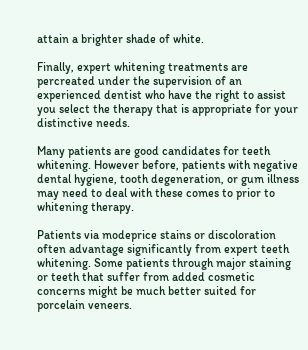attain a brighter shade of white.

Finally, expert whitening treatments are percreated under the supervision of an experienced dentist who have the right to assist you select the therapy that is appropriate for your distinctive needs.

Many patients are good candidates for teeth whitening. However before, patients with negative dental hygiene, tooth degeneration, or gum illness may need to deal with these comes to prior to whitening therapy.

Patients via modeprice stains or discoloration often advantage significantly from expert teeth whitening. Some patients through major staining or teeth that suffer from added cosmetic concerns might be much better suited for porcelain veneers.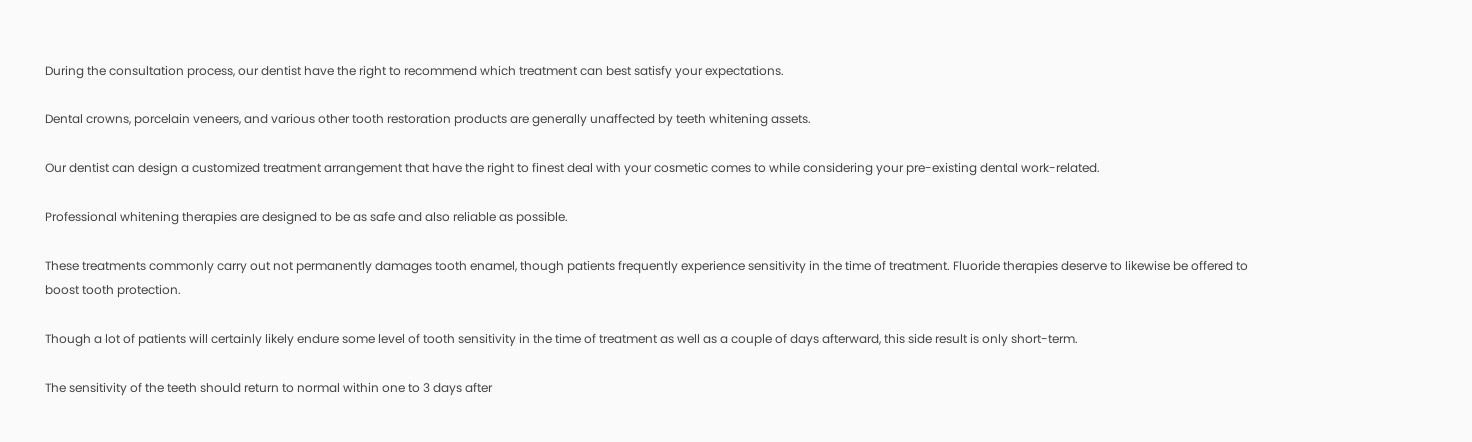During the consultation process, our dentist have the right to recommend which treatment can best satisfy your expectations.

Dental crowns, porcelain veneers, and various other tooth restoration products are generally unaffected by teeth whitening assets.

Our dentist can design a customized treatment arrangement that have the right to finest deal with your cosmetic comes to while considering your pre-existing dental work-related.

Professional whitening therapies are designed to be as safe and also reliable as possible.

These treatments commonly carry out not permanently damages tooth enamel, though patients frequently experience sensitivity in the time of treatment. Fluoride therapies deserve to likewise be offered to boost tooth protection.

Though a lot of patients will certainly likely endure some level of tooth sensitivity in the time of treatment as well as a couple of days afterward, this side result is only short-term.

The sensitivity of the teeth should return to normal within one to 3 days after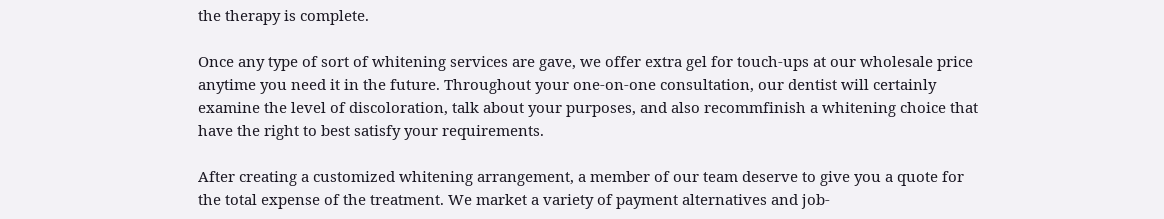the therapy is complete.

Once any type of sort of whitening services are gave, we offer extra gel for touch-ups at our wholesale price anytime you need it in the future. Throughout your one-on-one consultation, our dentist will certainly examine the level of discoloration, talk about your purposes, and also recommfinish a whitening choice that have the right to best satisfy your requirements.

After creating a customized whitening arrangement, a member of our team deserve to give you a quote for the total expense of the treatment. We market a variety of payment alternatives and job-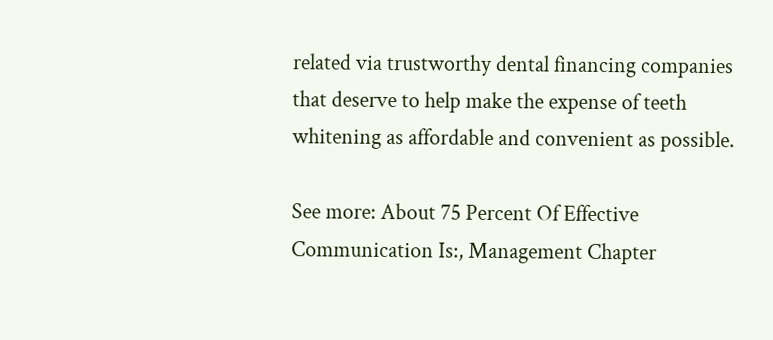related via trustworthy dental financing companies that deserve to help make the expense of teeth whitening as affordable and convenient as possible.

See more: About 75 Percent Of Effective Communication Is:, Management Chapter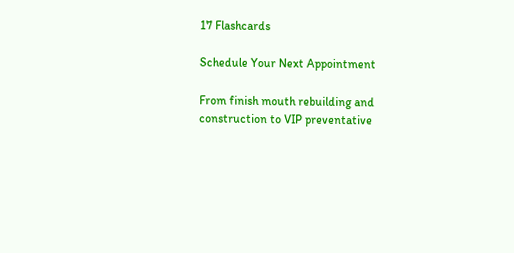17 Flashcards

Schedule Your Next Appointment

From finish mouth rebuilding and construction to VIP preventative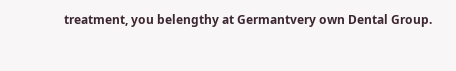treatment, you belengthy at Germantvery own Dental Group.